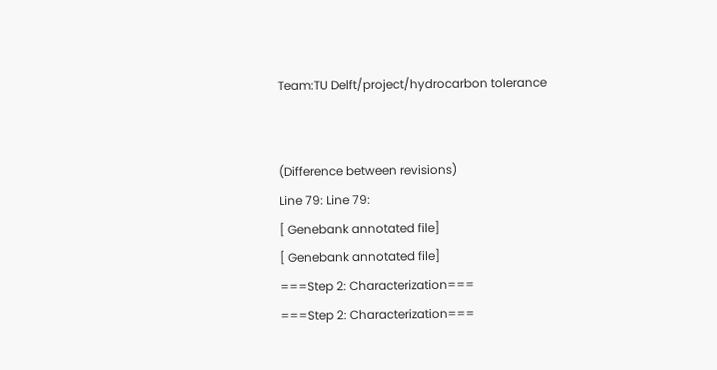Team:TU Delft/project/hydrocarbon tolerance


(Difference between revisions)
Line 79: Line 79:
[ Genebank annotated file]
[ Genebank annotated file]
===Step 2: Characterization===
===Step 2: Characterization===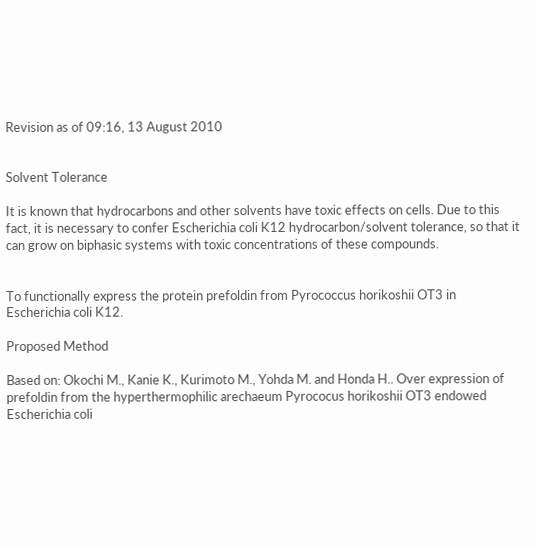Revision as of 09:16, 13 August 2010


Solvent Tolerance

It is known that hydrocarbons and other solvents have toxic effects on cells. Due to this fact, it is necessary to confer Escherichia coli K12 hydrocarbon/solvent tolerance, so that it can grow on biphasic systems with toxic concentrations of these compounds.


To functionally express the protein prefoldin from Pyrococcus horikoshii OT3 in Escherichia coli K12.

Proposed Method

Based on: Okochi M., Kanie K., Kurimoto M., Yohda M. and Honda H.. Over expression of prefoldin from the hyperthermophilic arechaeum Pyrococus horikoshii OT3 endowed Escherichia coli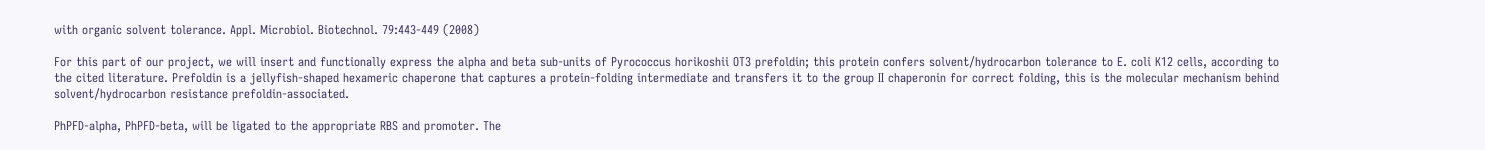with organic solvent tolerance. Appl. Microbiol. Biotechnol. 79:443-449 (2008)

For this part of our project, we will insert and functionally express the alpha and beta sub-units of Pyrococcus horikoshii OT3 prefoldin; this protein confers solvent/hydrocarbon tolerance to E. coli K12 cells, according to the cited literature. Prefoldin is a jellyfish-shaped hexameric chaperone that captures a protein-folding intermediate and transfers it to the group II chaperonin for correct folding, this is the molecular mechanism behind solvent/hydrocarbon resistance prefoldin-associated.

PhPFD-alpha, PhPFD-beta, will be ligated to the appropriate RBS and promoter. The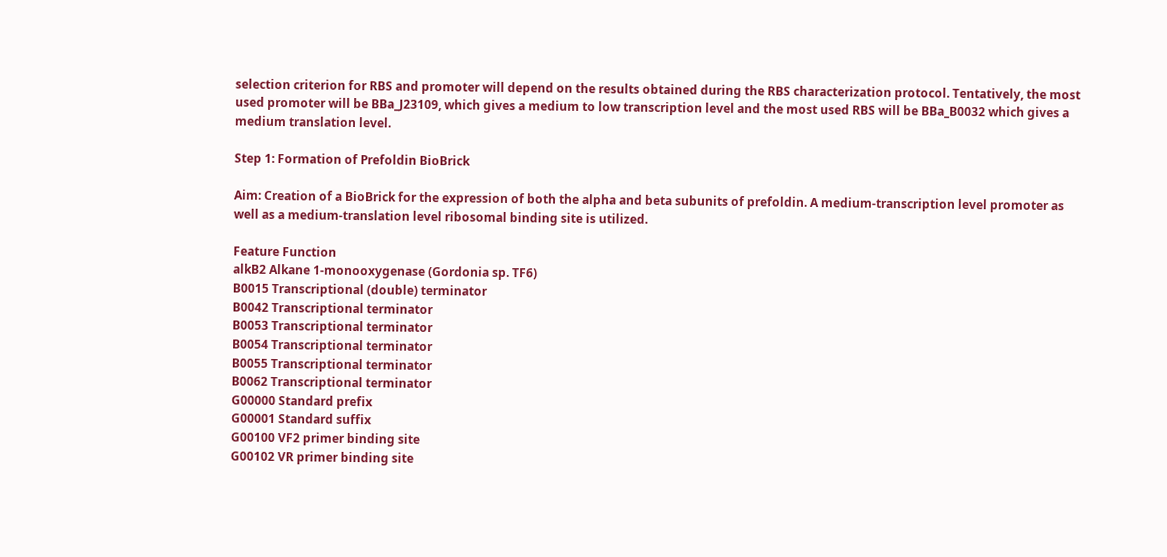selection criterion for RBS and promoter will depend on the results obtained during the RBS characterization protocol. Tentatively, the most used promoter will be BBa_J23109, which gives a medium to low transcription level and the most used RBS will be BBa_B0032 which gives a medium translation level.

Step 1: Formation of Prefoldin BioBrick

Aim: Creation of a BioBrick for the expression of both the alpha and beta subunits of prefoldin. A medium-transcription level promoter as well as a medium-translation level ribosomal binding site is utilized.

Feature Function
alkB2 Alkane 1-monooxygenase (Gordonia sp. TF6)
B0015 Transcriptional (double) terminator
B0042 Transcriptional terminator
B0053 Transcriptional terminator
B0054 Transcriptional terminator
B0055 Transcriptional terminator
B0062 Transcriptional terminator
G00000 Standard prefix
G00001 Standard suffix
G00100 VF2 primer binding site
G00102 VR primer binding site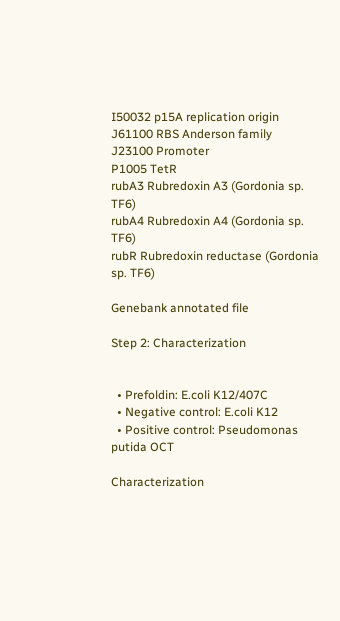I50032 p15A replication origin
J61100 RBS Anderson family
J23100 Promoter
P1005 TetR
rubA3 Rubredoxin A3 (Gordonia sp. TF6)
rubA4 Rubredoxin A4 (Gordonia sp. TF6)
rubR Rubredoxin reductase (Gordonia sp. TF6)

Genebank annotated file

Step 2: Characterization


  • Prefoldin: E.coli K12/407C
  • Negative control: E.coli K12
  • Positive control: Pseudomonas putida OCT

Characterization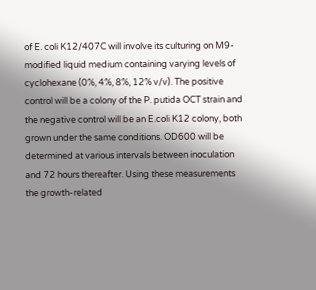of E. coli K12/407C will involve its culturing on M9-modified liquid medium containing varying levels of cyclohexane (0%, 4%, 8%, 12% v/v). The positive control will be a colony of the P. putida OCT strain and the negative control will be an E.coli K12 colony, both grown under the same conditions. OD600 will be determined at various intervals between inoculation and 72 hours thereafter. Using these measurements the growth-related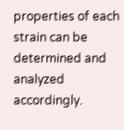properties of each strain can be determined and analyzed accordingly.